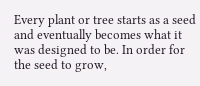Every plant or tree starts as a seed and eventually becomes what it was designed to be. In order for the seed to grow,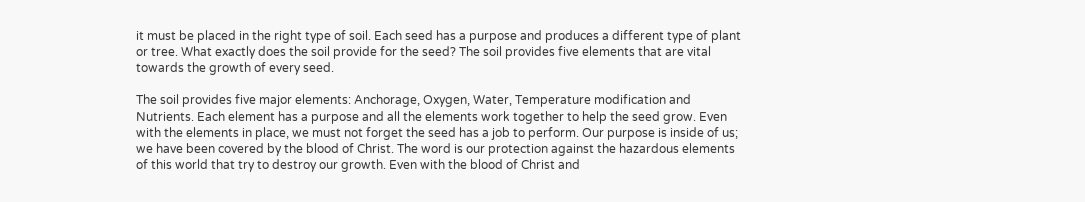it must be placed in the right type of soil. Each seed has a purpose and produces a different type of plant or tree. What exactly does the soil provide for the seed? The soil provides five elements that are vital towards the growth of every seed.

The soil provides five major elements: Anchorage, Oxygen, Water, Temperature modification and Nutrients. Each element has a purpose and all the elements work together to help the seed grow. Even with the elements in place, we must not forget the seed has a job to perform. Our purpose is inside of us; we have been covered by the blood of Christ. The word is our protection against the hazardous elements of this world that try to destroy our growth. Even with the blood of Christ and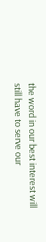the word in our best interest will still have to serve our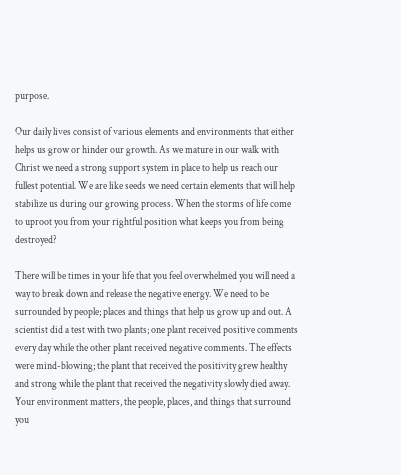purpose.

Our daily lives consist of various elements and environments that either helps us grow or hinder our growth. As we mature in our walk with Christ we need a strong support system in place to help us reach our fullest potential. We are like seeds we need certain elements that will help stabilize us during our growing process. When the storms of life come to uproot you from your rightful position what keeps you from being destroyed?

There will be times in your life that you feel overwhelmed you will need a way to break down and release the negative energy. We need to be surrounded by people; places and things that help us grow up and out. A scientist did a test with two plants; one plant received positive comments every day while the other plant received negative comments. The effects were mind-blowing; the plant that received the positivity grew healthy and strong while the plant that received the negativity slowly died away. Your environment matters, the people, places, and things that surround you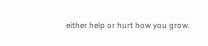either help or hurt how you grow.